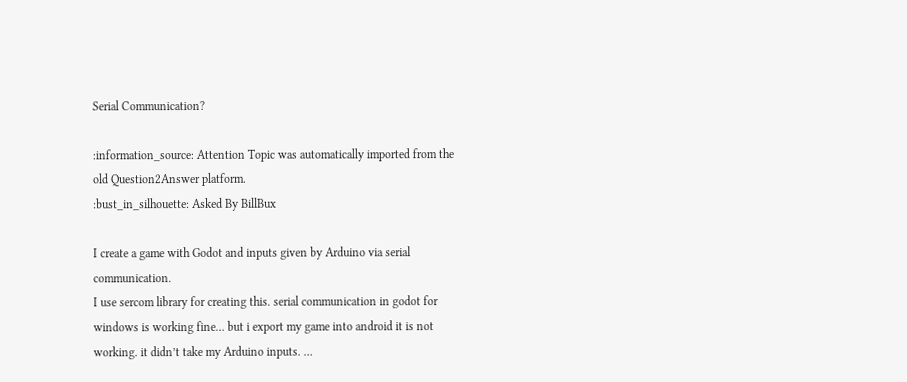Serial Communication?

:information_source: Attention Topic was automatically imported from the old Question2Answer platform.
:bust_in_silhouette: Asked By BillBux

I create a game with Godot and inputs given by Arduino via serial communication.
I use sercom library for creating this. serial communication in godot for windows is working fine… but i export my game into android it is not working. it didn’t take my Arduino inputs. …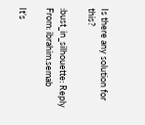Is there any solution for this?

:bust_in_silhouette: Reply From: ibrahim.semab

It’s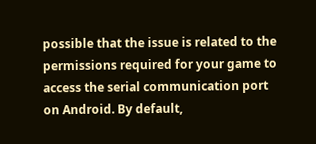possible that the issue is related to the permissions required for your game to access the serial communication port on Android. By default,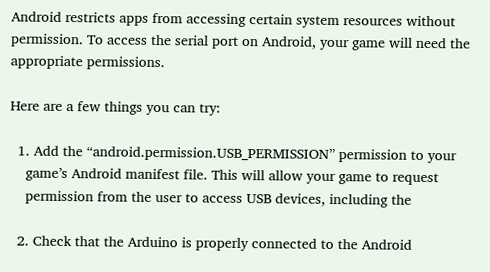Android restricts apps from accessing certain system resources without permission. To access the serial port on Android, your game will need the appropriate permissions.

Here are a few things you can try:

  1. Add the “android.permission.USB_PERMISSION” permission to your
    game’s Android manifest file. This will allow your game to request
    permission from the user to access USB devices, including the

  2. Check that the Arduino is properly connected to the Android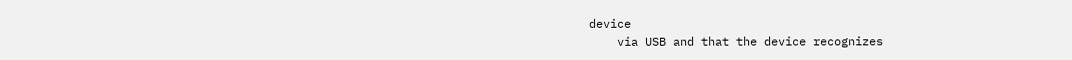device
    via USB and that the device recognizes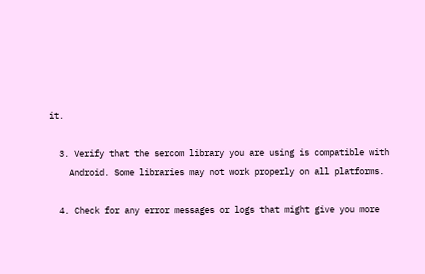it.

  3. Verify that the sercom library you are using is compatible with
    Android. Some libraries may not work properly on all platforms.

  4. Check for any error messages or logs that might give you more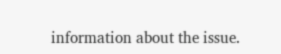information about the issue.